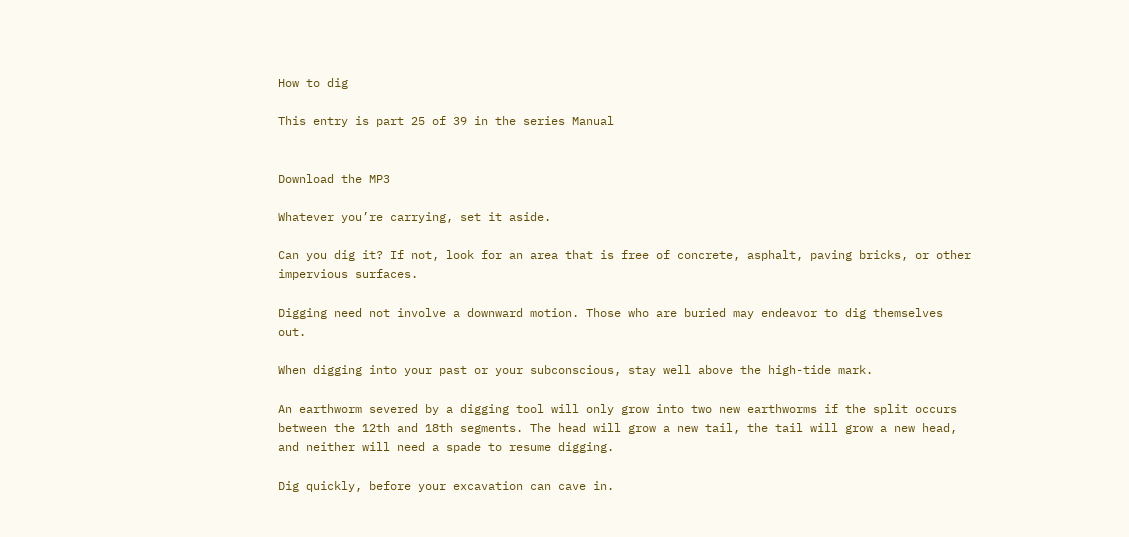How to dig

This entry is part 25 of 39 in the series Manual


Download the MP3

Whatever you’re carrying, set it aside.

Can you dig it? If not, look for an area that is free of concrete, asphalt, paving bricks, or other impervious surfaces.

Digging need not involve a downward motion. Those who are buried may endeavor to dig themselves out.

When digging into your past or your subconscious, stay well above the high-tide mark.

An earthworm severed by a digging tool will only grow into two new earthworms if the split occurs between the 12th and 18th segments. The head will grow a new tail, the tail will grow a new head, and neither will need a spade to resume digging.

Dig quickly, before your excavation can cave in.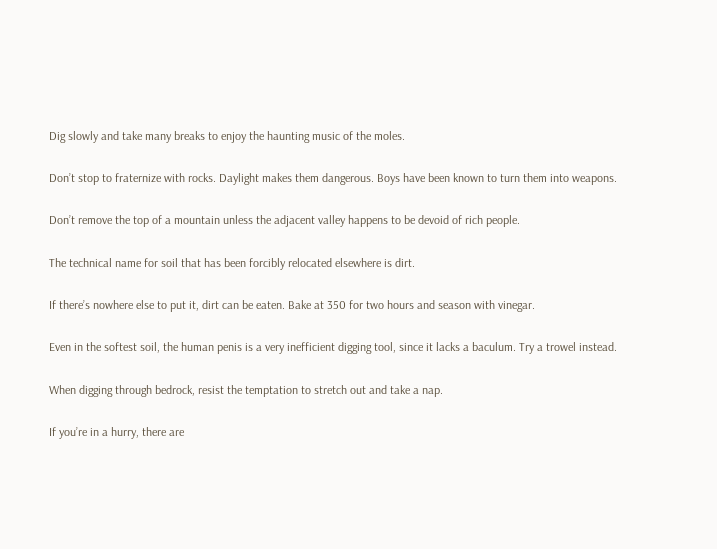Dig slowly and take many breaks to enjoy the haunting music of the moles.

Don’t stop to fraternize with rocks. Daylight makes them dangerous. Boys have been known to turn them into weapons.

Don’t remove the top of a mountain unless the adjacent valley happens to be devoid of rich people.

The technical name for soil that has been forcibly relocated elsewhere is dirt.

If there’s nowhere else to put it, dirt can be eaten. Bake at 350 for two hours and season with vinegar.

Even in the softest soil, the human penis is a very inefficient digging tool, since it lacks a baculum. Try a trowel instead.

When digging through bedrock, resist the temptation to stretch out and take a nap.

If you’re in a hurry, there are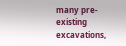many pre-existing excavations,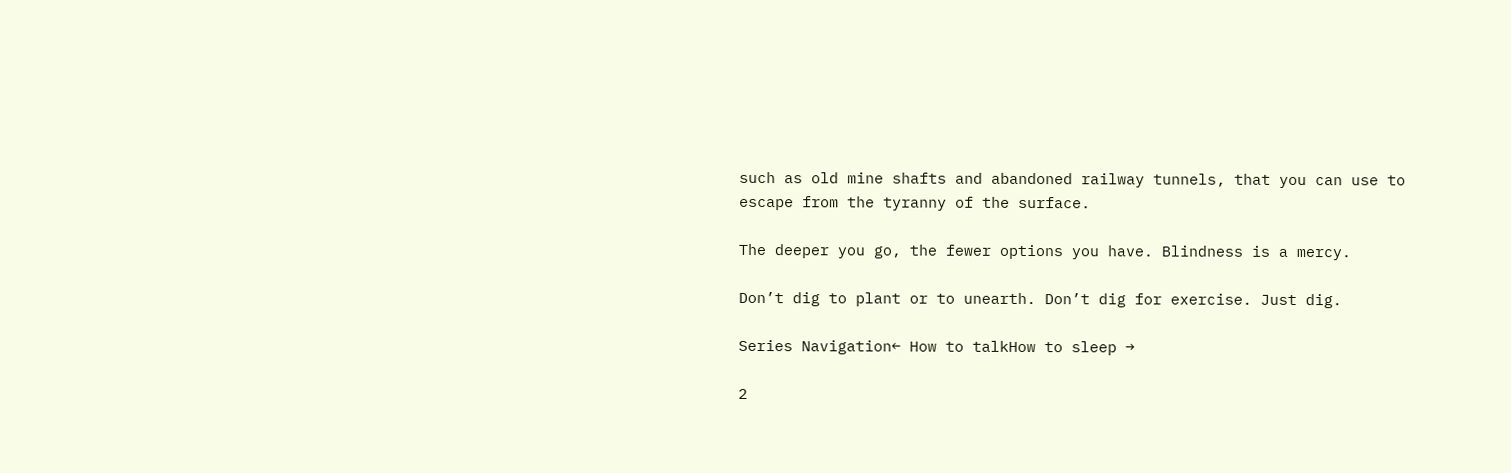such as old mine shafts and abandoned railway tunnels, that you can use to escape from the tyranny of the surface.

The deeper you go, the fewer options you have. Blindness is a mercy.

Don’t dig to plant or to unearth. Don’t dig for exercise. Just dig.

Series Navigation← How to talkHow to sleep →

2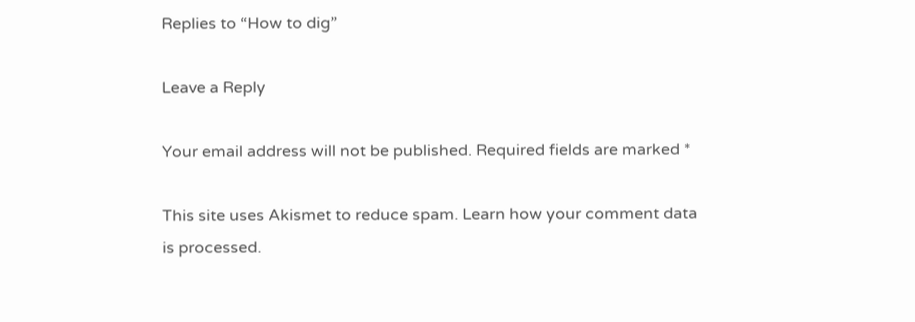Replies to “How to dig”

Leave a Reply

Your email address will not be published. Required fields are marked *

This site uses Akismet to reduce spam. Learn how your comment data is processed.